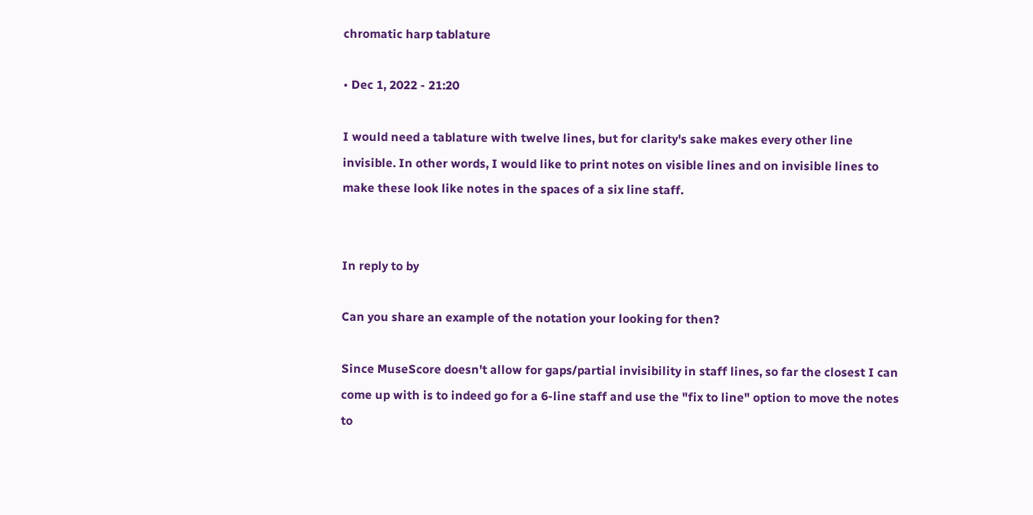chromatic harp tablature

• Dec 1, 2022 - 21:20

I would need a tablature with twelve lines, but for clarity's sake makes every other line invisible. In other words, I would like to print notes on visible lines and on invisible lines to make these look like notes in the spaces of a six line staff.


In reply to by

Can you share an example of the notation your looking for then?

Since MuseScore doesn't allow for gaps/partial invisibility in staff lines, so far the closest I can come up with is to indeed go for a 6-line staff and use the "fix to line" option to move the notes to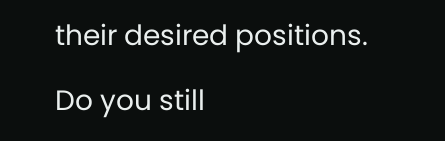their desired positions.

Do you still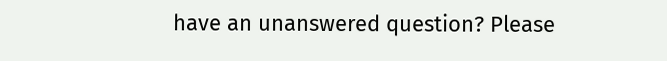have an unanswered question? Please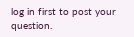log in first to post your question.